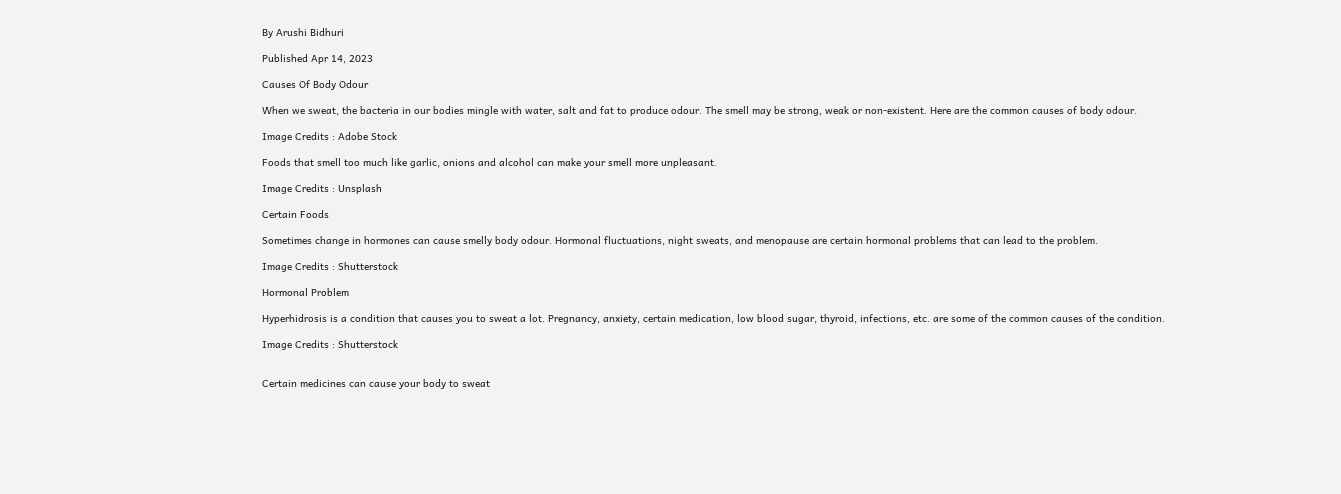By Arushi Bidhuri

Published Apr 14, 2023

Causes Of Body Odour

When we sweat, the bacteria in our bodies mingle with water, salt and fat to produce odour. The smell may be strong, weak or non-existent. Here are the common causes of body odour.

Image Credits : Adobe Stock

Foods that smell too much like garlic, onions and alcohol can make your smell more unpleasant.

Image Credits : Unsplash

Certain Foods

Sometimes change in hormones can cause smelly body odour. Hormonal fluctuations, night sweats, and menopause are certain hormonal problems that can lead to the problem.

Image Credits : Shutterstock

Hormonal Problem

Hyperhidrosis is a condition that causes you to sweat a lot. Pregnancy, anxiety, certain medication, low blood sugar, thyroid, infections, etc. are some of the common causes of the condition.

Image Credits : Shutterstock


Certain medicines can cause your body to sweat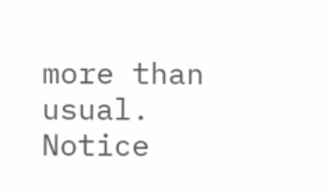more than usual. Notice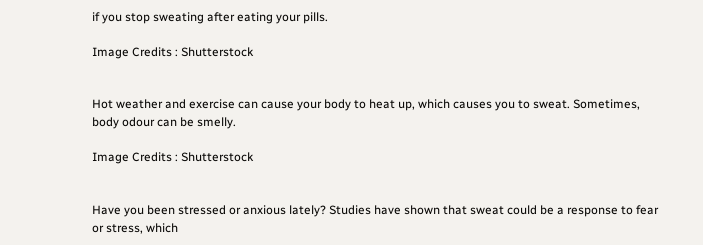if you stop sweating after eating your pills.

Image Credits : Shutterstock


Hot weather and exercise can cause your body to heat up, which causes you to sweat. Sometimes, body odour can be smelly.

Image Credits : Shutterstock


Have you been stressed or anxious lately? Studies have shown that sweat could be a response to fear or stress, which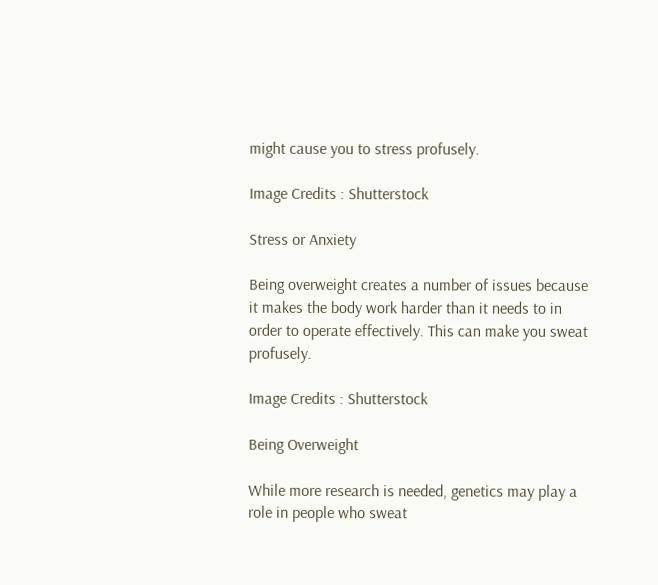might cause you to stress profusely.

Image Credits : Shutterstock

Stress or Anxiety

Being overweight creates a number of issues because it makes the body work harder than it needs to in order to operate effectively. This can make you sweat profusely.

Image Credits : Shutterstock

Being Overweight

While more research is needed, genetics may play a role in people who sweat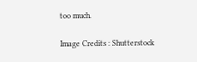too much.

Image Credits : Shutterstock